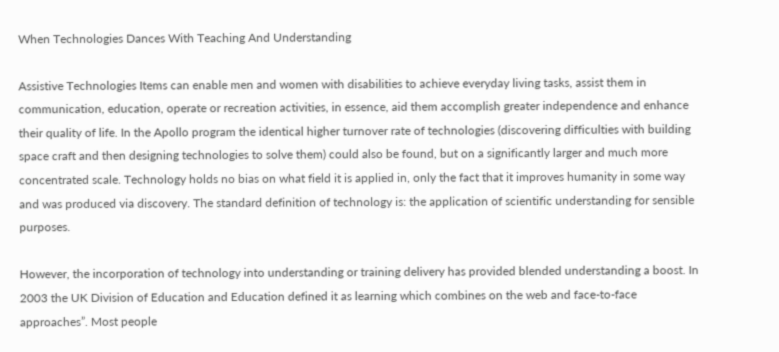When Technologies Dances With Teaching And Understanding

Assistive Technologies Items can enable men and women with disabilities to achieve everyday living tasks, assist them in communication, education, operate or recreation activities, in essence, aid them accomplish greater independence and enhance their quality of life. In the Apollo program the identical higher turnover rate of technologies (discovering difficulties with building space craft and then designing technologies to solve them) could also be found, but on a significantly larger and much more concentrated scale. Technology holds no bias on what field it is applied in, only the fact that it improves humanity in some way and was produced via discovery. The standard definition of technology is: the application of scientific understanding for sensible purposes.

However, the incorporation of technology into understanding or training delivery has provided blended understanding a boost. In 2003 the UK Division of Education and Education defined it as learning which combines on the web and face-to-face approaches”. Most people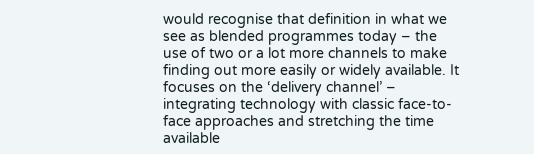would recognise that definition in what we see as blended programmes today – the use of two or a lot more channels to make finding out more easily or widely available. It focuses on the ‘delivery channel’ – integrating technology with classic face-to-face approaches and stretching the time available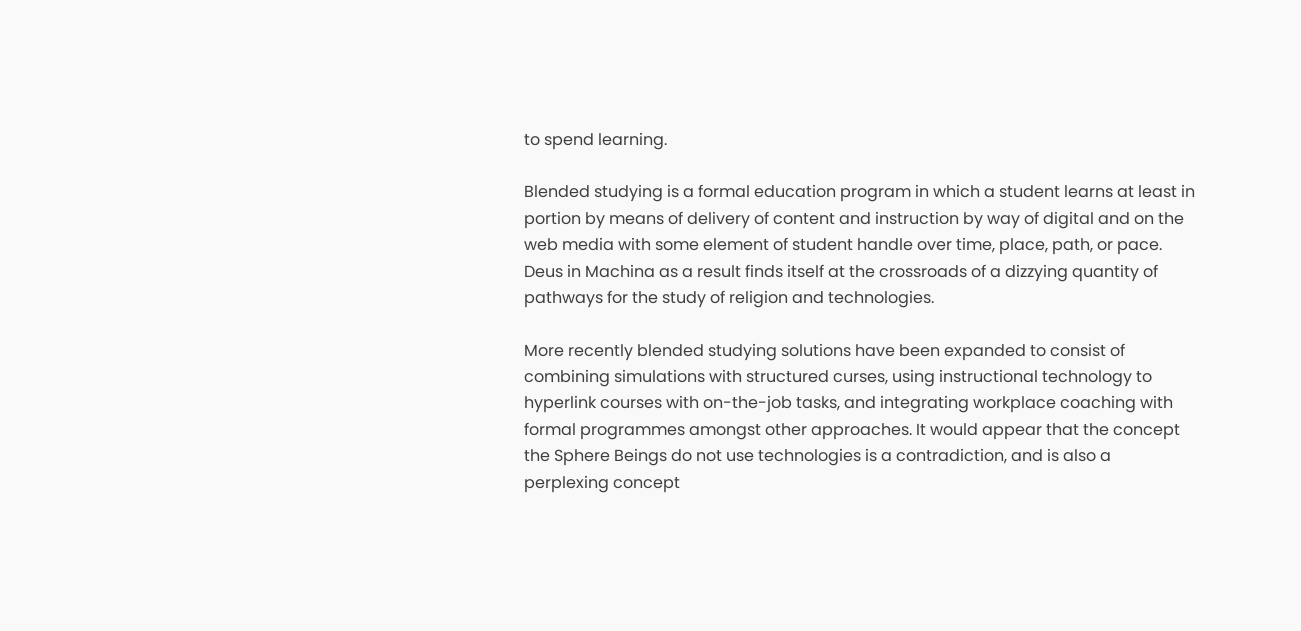to spend learning.

Blended studying is a formal education program in which a student learns at least in portion by means of delivery of content and instruction by way of digital and on the web media with some element of student handle over time, place, path, or pace. Deus in Machina as a result finds itself at the crossroads of a dizzying quantity of pathways for the study of religion and technologies.

More recently blended studying solutions have been expanded to consist of combining simulations with structured curses, using instructional technology to hyperlink courses with on-the-job tasks, and integrating workplace coaching with formal programmes amongst other approaches. It would appear that the concept the Sphere Beings do not use technologies is a contradiction, and is also a perplexing concept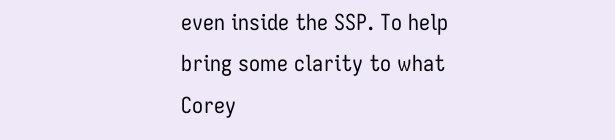even inside the SSP. To help bring some clarity to what Corey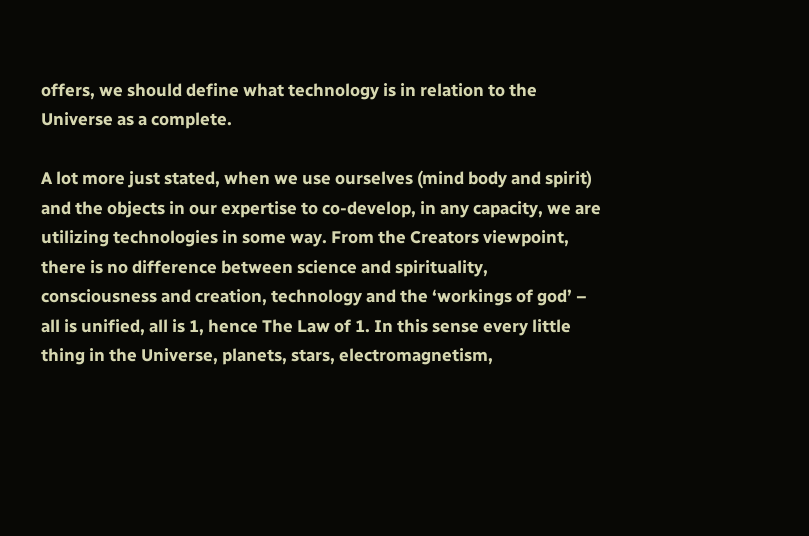offers, we should define what technology is in relation to the Universe as a complete.

A lot more just stated, when we use ourselves (mind body and spirit) and the objects in our expertise to co-develop, in any capacity, we are utilizing technologies in some way. From the Creators viewpoint, there is no difference between science and spirituality, consciousness and creation, technology and the ‘workings of god’ – all is unified, all is 1, hence The Law of 1. In this sense every little thing in the Universe, planets, stars, electromagnetism,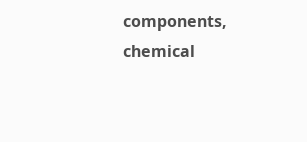components, chemical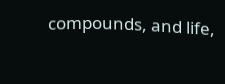compounds, and life,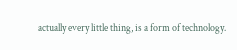actually every little thing, is a form of technology.